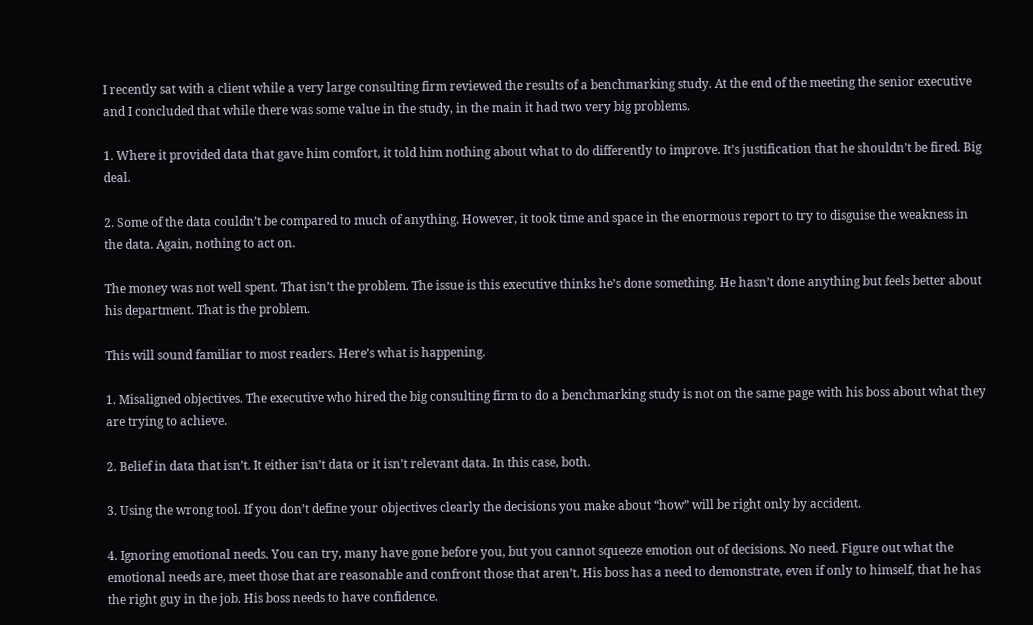I recently sat with a client while a very large consulting firm reviewed the results of a benchmarking study. At the end of the meeting the senior executive and I concluded that while there was some value in the study, in the main it had two very big problems.

1. Where it provided data that gave him comfort, it told him nothing about what to do differently to improve. It’s justification that he shouldn’t be fired. Big deal.

2. Some of the data couldn’t be compared to much of anything. However, it took time and space in the enormous report to try to disguise the weakness in the data. Again, nothing to act on.

The money was not well spent. That isn’t the problem. The issue is this executive thinks he’s done something. He hasn’t done anything but feels better about his department. That is the problem.

This will sound familiar to most readers. Here’s what is happening.

1. Misaligned objectives. The executive who hired the big consulting firm to do a benchmarking study is not on the same page with his boss about what they are trying to achieve.

2. Belief in data that isn’t. It either isn’t data or it isn’t relevant data. In this case, both.

3. Using the wrong tool. If you don’t define your objectives clearly the decisions you make about “how” will be right only by accident.

4. Ignoring emotional needs. You can try, many have gone before you, but you cannot squeeze emotion out of decisions. No need. Figure out what the emotional needs are, meet those that are reasonable and confront those that aren’t. His boss has a need to demonstrate, even if only to himself, that he has the right guy in the job. His boss needs to have confidence.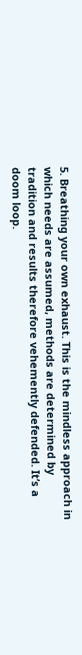5. Breathing your own exhaust. This is the mindless approach in which needs are assumed, methods are determined by tradition and results therefore vehemently defended. It’s a doom loop.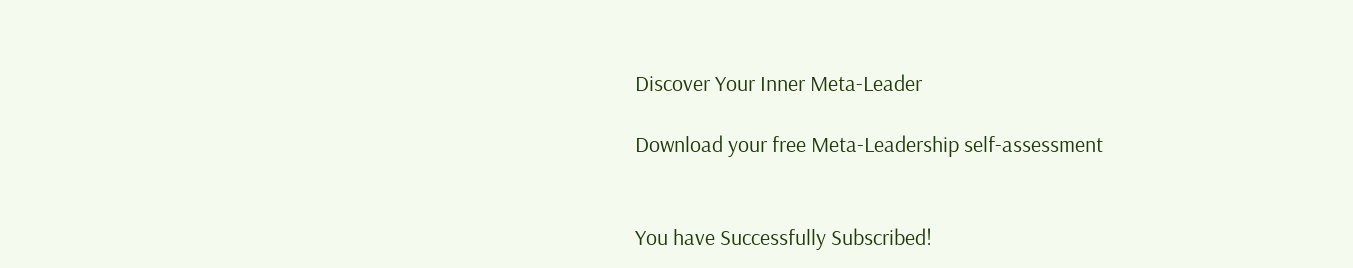Discover Your Inner Meta-Leader

Download your free Meta-Leadership self-assessment


You have Successfully Subscribed!